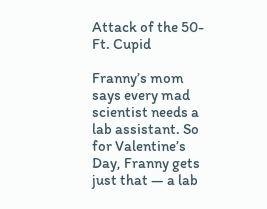Attack of the 50-Ft. Cupid

Franny’s mom says every mad scientist needs a lab assistant. So for Valentine’s Day, Franny gets just that — a lab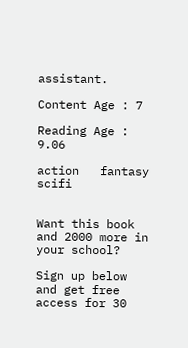assistant.

Content Age : 7

Reading Age : 9.06

action   fantasy   scifi


Want this book and 2000 more in your school?

Sign up below and get free access for 30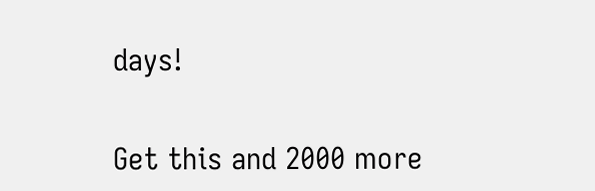days!


Get this and 2000 more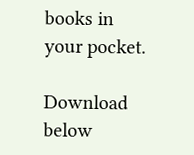books in your pocket.

Download below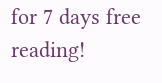for 7 days free reading!